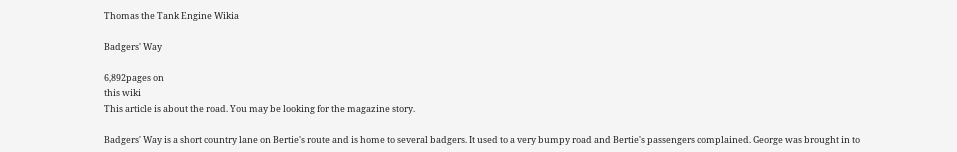Thomas the Tank Engine Wikia

Badgers' Way

6,892pages on
this wiki
This article is about the road. You may be looking for the magazine story.

Badgers' Way is a short country lane on Bertie's route and is home to several badgers. It used to a very bumpy road and Bertie's passengers complained. George was brought in to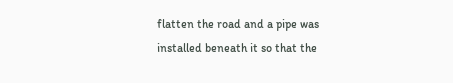flatten the road and a pipe was installed beneath it so that the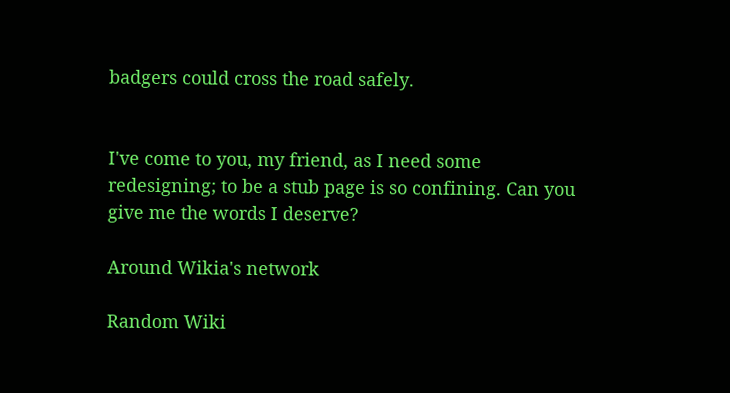badgers could cross the road safely.


I've come to you, my friend, as I need some redesigning; to be a stub page is so confining. Can you give me the words I deserve?

Around Wikia's network

Random Wiki